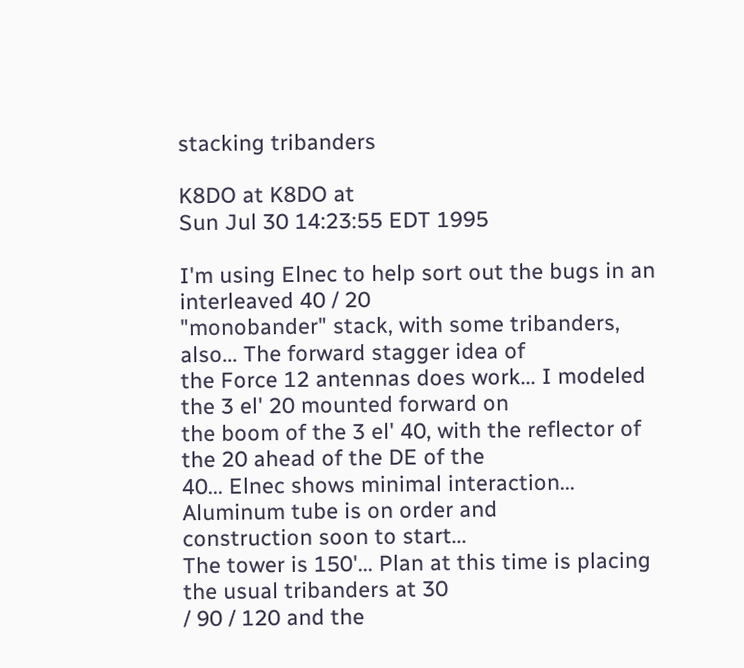stacking tribanders

K8DO at K8DO at
Sun Jul 30 14:23:55 EDT 1995

I'm using Elnec to help sort out the bugs in an interleaved 40 / 20
"monobander" stack, with some tribanders, also... The forward stagger idea of
the Force 12 antennas does work... I modeled the 3 el' 20 mounted forward on
the boom of the 3 el' 40, with the reflector of the 20 ahead of the DE of the
40... Elnec shows minimal interaction... Aluminum tube is on order and
construction soon to start...
The tower is 150'... Plan at this time is placing the usual tribanders at 30
/ 90 / 120 and the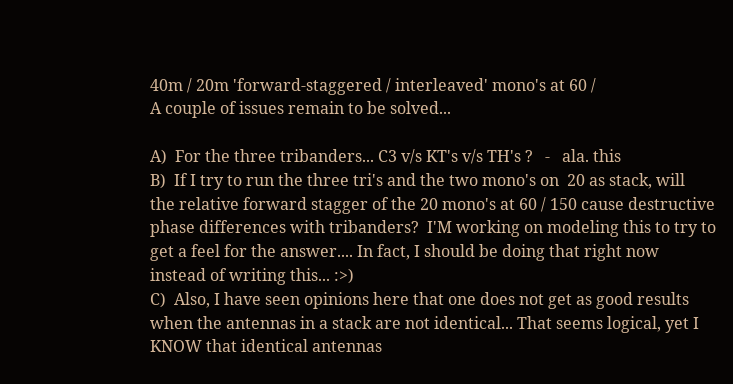40m / 20m 'forward-staggered / interleaved' mono's at 60 /
A couple of issues remain to be solved...

A)  For the three tribanders... C3 v/s KT's v/s TH's ?   -   ala. this
B)  If I try to run the three tri's and the two mono's on  20 as stack, will
the relative forward stagger of the 20 mono's at 60 / 150 cause destructive
phase differences with tribanders?  I'M working on modeling this to try to
get a feel for the answer.... In fact, I should be doing that right now
instead of writing this... :>)
C)  Also, I have seen opinions here that one does not get as good results
when the antennas in a stack are not identical... That seems logical, yet I
KNOW that identical antennas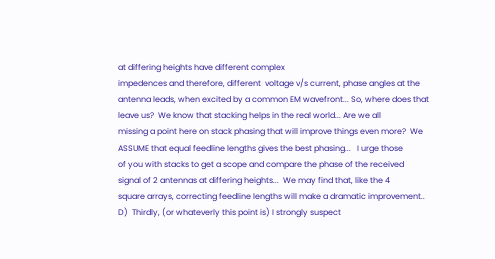at differing heights have different complex
impedences and therefore, different  voltage v/s current, phase angles at the
antenna leads, when excited by a common EM wavefront... So, where does that
leave us?  We know that stacking helps in the real world... Are we all
missing a point here on stack phasing that will improve things even more?  We
ASSUME that equal feedline lengths gives the best phasing...   I urge those
of you with stacks to get a scope and compare the phase of the received
signal of 2 antennas at differing heights...  We may find that, like the 4
square arrays, correcting feedline lengths will make a dramatic improvement..
D)  Thirdly, (or whateverly this point is) I strongly suspect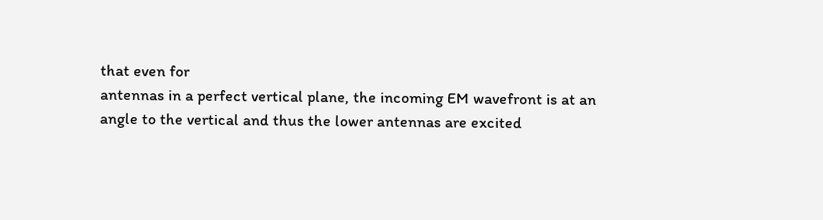that even for
antennas in a perfect vertical plane, the incoming EM wavefront is at an
angle to the vertical and thus the lower antennas are excited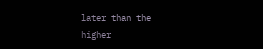later than the
higher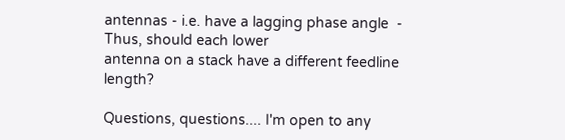antennas - i.e. have a lagging phase angle  - Thus, should each lower
antenna on a stack have a different feedline length?

Questions, questions.... I'm open to any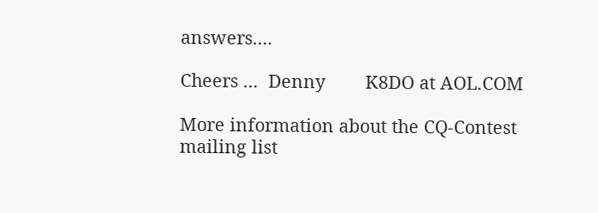answers....

Cheers ...  Denny        K8DO at AOL.COM

More information about the CQ-Contest mailing list